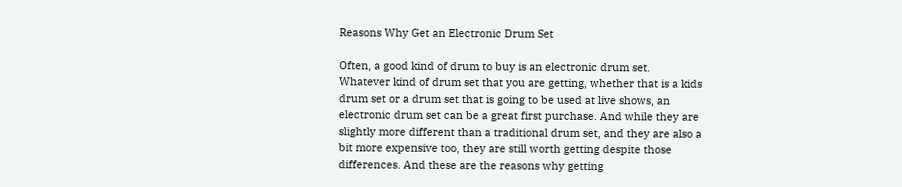Reasons Why Get an Electronic Drum Set

Often, a good kind of drum to buy is an electronic drum set. Whatever kind of drum set that you are getting, whether that is a kids drum set or a drum set that is going to be used at live shows, an electronic drum set can be a great first purchase. And while they are slightly more different than a traditional drum set, and they are also a bit more expensive too, they are still worth getting despite those differences. And these are the reasons why getting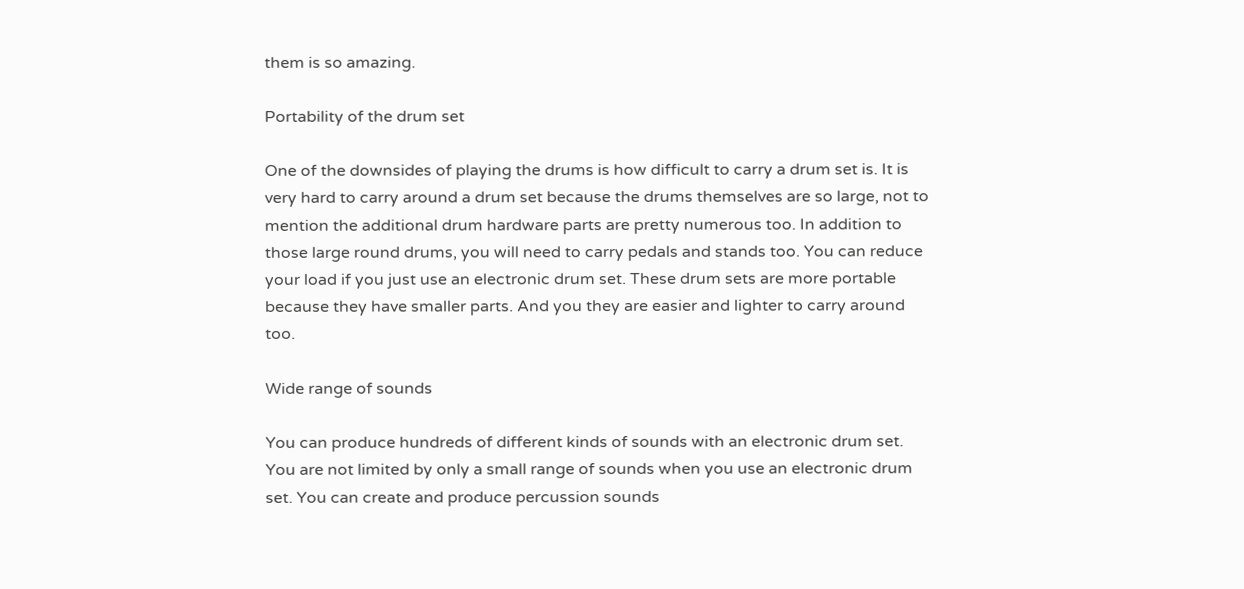them is so amazing.

Portability of the drum set

One of the downsides of playing the drums is how difficult to carry a drum set is. It is very hard to carry around a drum set because the drums themselves are so large, not to mention the additional drum hardware parts are pretty numerous too. In addition to those large round drums, you will need to carry pedals and stands too. You can reduce your load if you just use an electronic drum set. These drum sets are more portable because they have smaller parts. And you they are easier and lighter to carry around too.

Wide range of sounds

You can produce hundreds of different kinds of sounds with an electronic drum set. You are not limited by only a small range of sounds when you use an electronic drum set. You can create and produce percussion sounds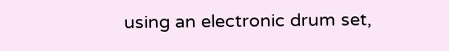using an electronic drum set,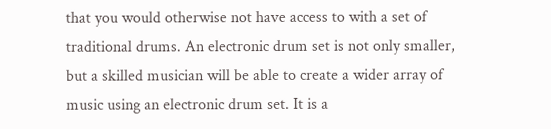that you would otherwise not have access to with a set of traditional drums. An electronic drum set is not only smaller, but a skilled musician will be able to create a wider array of music using an electronic drum set. It is a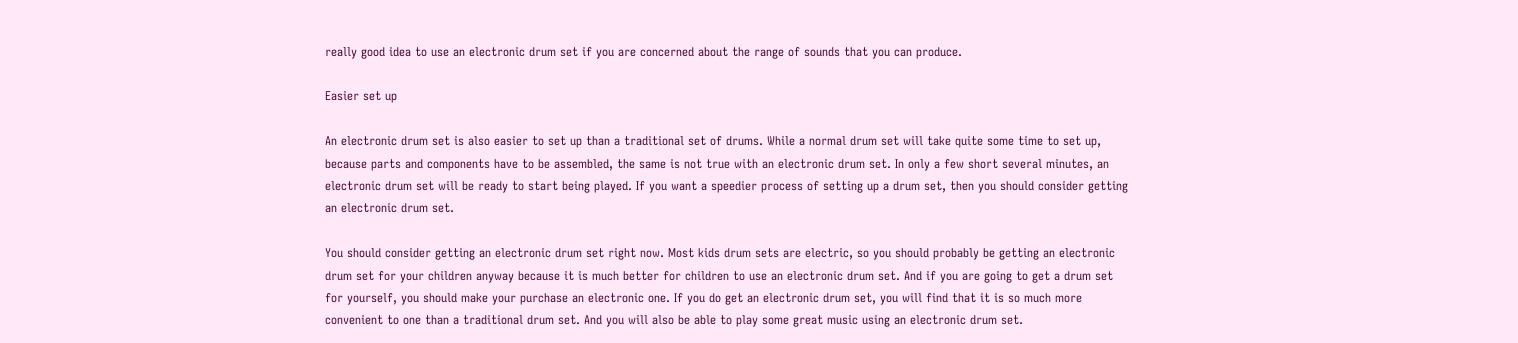really good idea to use an electronic drum set if you are concerned about the range of sounds that you can produce.

Easier set up

An electronic drum set is also easier to set up than a traditional set of drums. While a normal drum set will take quite some time to set up, because parts and components have to be assembled, the same is not true with an electronic drum set. In only a few short several minutes, an electronic drum set will be ready to start being played. If you want a speedier process of setting up a drum set, then you should consider getting an electronic drum set.

You should consider getting an electronic drum set right now. Most kids drum sets are electric, so you should probably be getting an electronic drum set for your children anyway because it is much better for children to use an electronic drum set. And if you are going to get a drum set for yourself, you should make your purchase an electronic one. If you do get an electronic drum set, you will find that it is so much more convenient to one than a traditional drum set. And you will also be able to play some great music using an electronic drum set.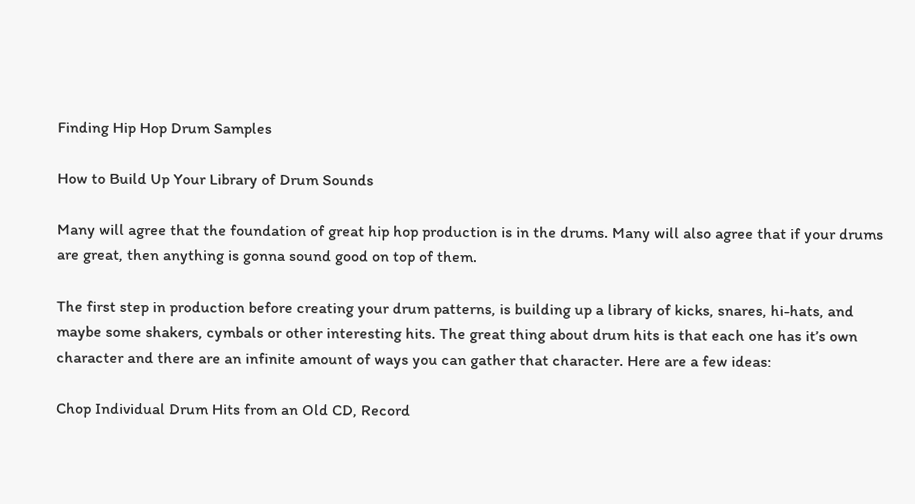Finding Hip Hop Drum Samples

How to Build Up Your Library of Drum Sounds

Many will agree that the foundation of great hip hop production is in the drums. Many will also agree that if your drums are great, then anything is gonna sound good on top of them.

The first step in production before creating your drum patterns, is building up a library of kicks, snares, hi-hats, and maybe some shakers, cymbals or other interesting hits. The great thing about drum hits is that each one has it’s own character and there are an infinite amount of ways you can gather that character. Here are a few ideas:

Chop Individual Drum Hits from an Old CD, Record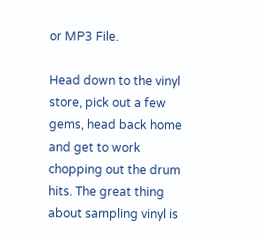or MP3 File.

Head down to the vinyl store, pick out a few gems, head back home and get to work chopping out the drum hits. The great thing about sampling vinyl is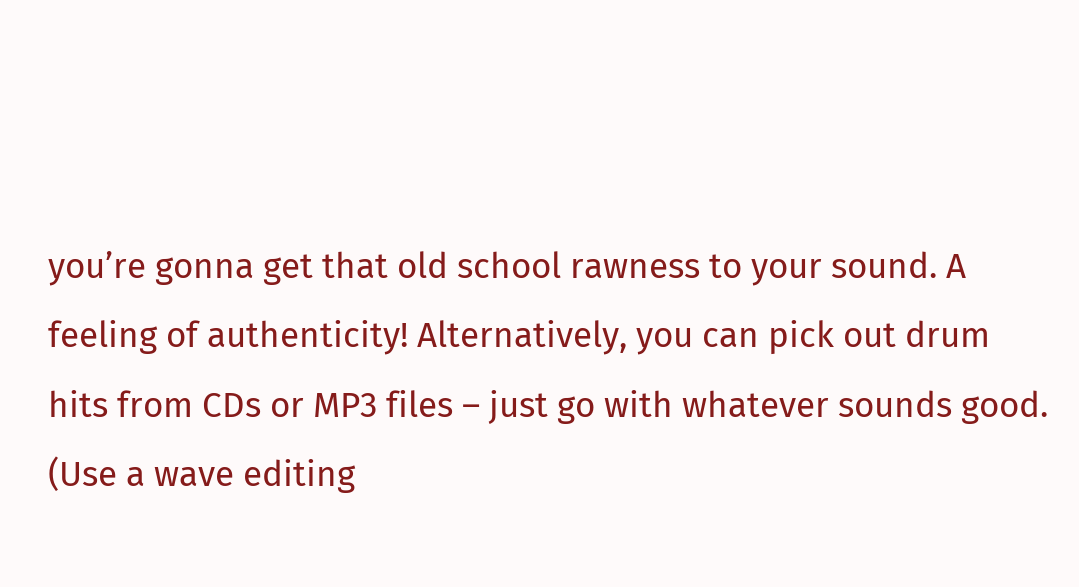you’re gonna get that old school rawness to your sound. A feeling of authenticity! Alternatively, you can pick out drum hits from CDs or MP3 files – just go with whatever sounds good. (Use a wave editing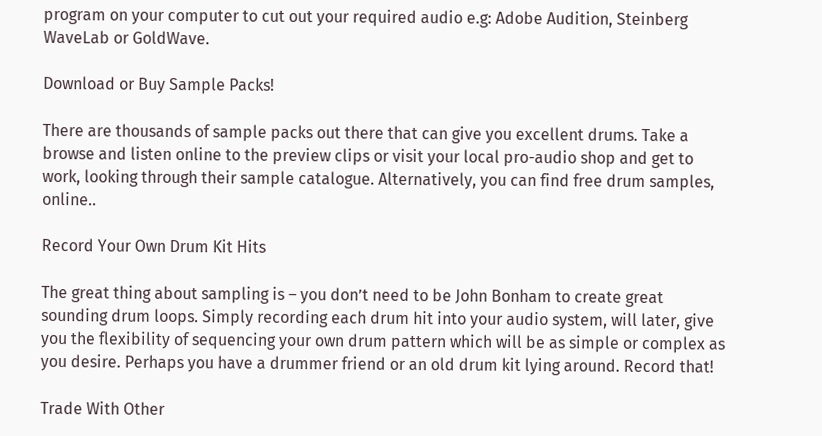program on your computer to cut out your required audio e.g: Adobe Audition, Steinberg WaveLab or GoldWave.

Download or Buy Sample Packs!

There are thousands of sample packs out there that can give you excellent drums. Take a browse and listen online to the preview clips or visit your local pro-audio shop and get to work, looking through their sample catalogue. Alternatively, you can find free drum samples, online..

Record Your Own Drum Kit Hits

The great thing about sampling is – you don’t need to be John Bonham to create great sounding drum loops. Simply recording each drum hit into your audio system, will later, give you the flexibility of sequencing your own drum pattern which will be as simple or complex as you desire. Perhaps you have a drummer friend or an old drum kit lying around. Record that!

Trade With Other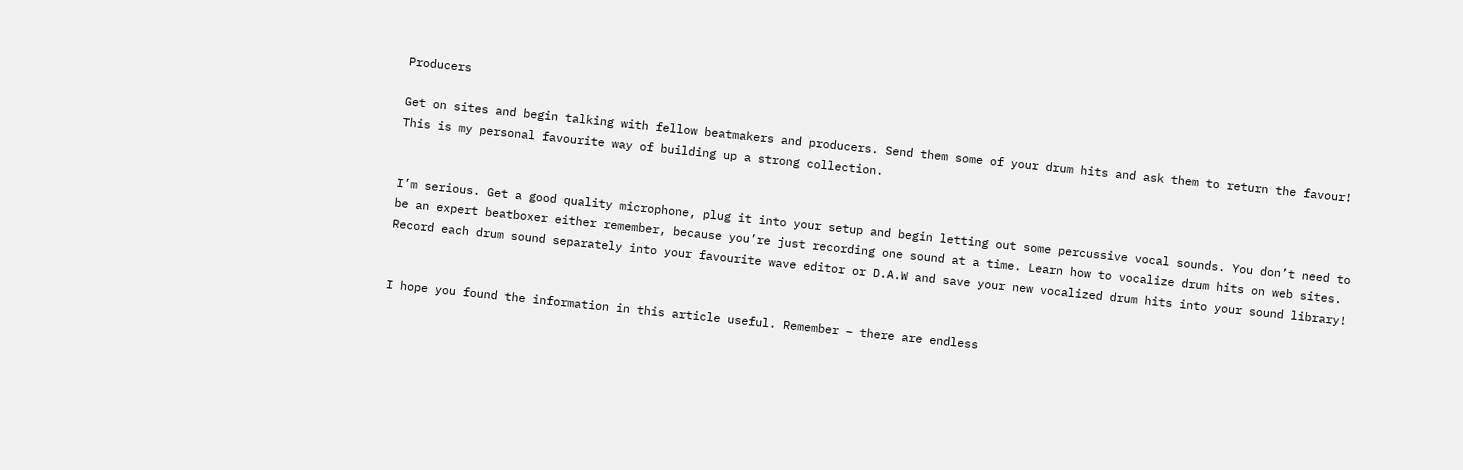Producers

Get on sites and begin talking with fellow beatmakers and producers. Send them some of your drum hits and ask them to return the favour! This is my personal favourite way of building up a strong collection.


I’m serious. Get a good quality microphone, plug it into your setup and begin letting out some percussive vocal sounds. You don’t need to be an expert beatboxer either remember, because you’re just recording one sound at a time. Learn how to vocalize drum hits on web sites. Record each drum sound separately into your favourite wave editor or D.A.W and save your new vocalized drum hits into your sound library!


I hope you found the information in this article useful. Remember – there are endless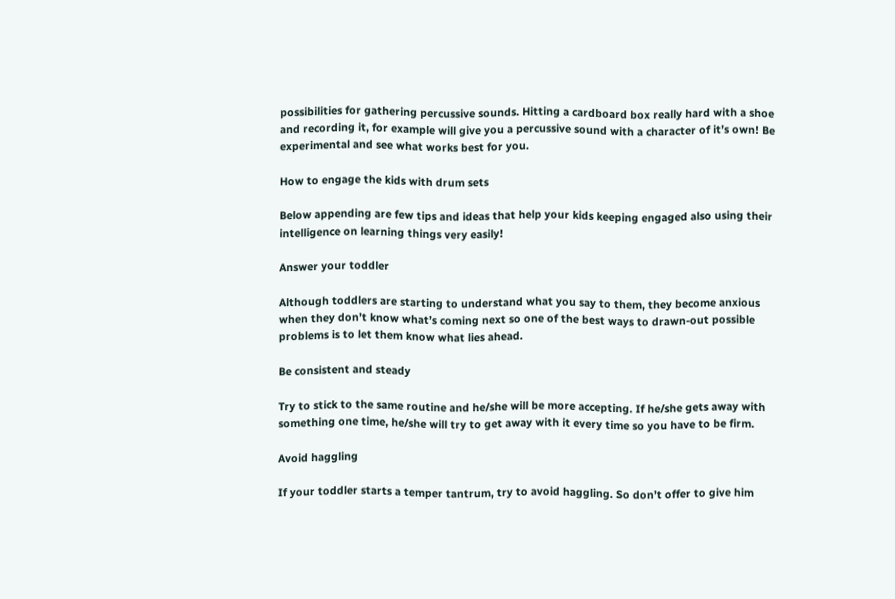possibilities for gathering percussive sounds. Hitting a cardboard box really hard with a shoe and recording it, for example will give you a percussive sound with a character of it’s own! Be experimental and see what works best for you.

How to engage the kids with drum sets

Below appending are few tips and ideas that help your kids keeping engaged also using their intelligence on learning things very easily!

Answer your toddler

Although toddlers are starting to understand what you say to them, they become anxious when they don’t know what’s coming next so one of the best ways to drawn-out possible problems is to let them know what lies ahead.

Be consistent and steady

Try to stick to the same routine and he/she will be more accepting. If he/she gets away with something one time, he/she will try to get away with it every time so you have to be firm.

Avoid haggling

If your toddler starts a temper tantrum, try to avoid haggling. So don’t offer to give him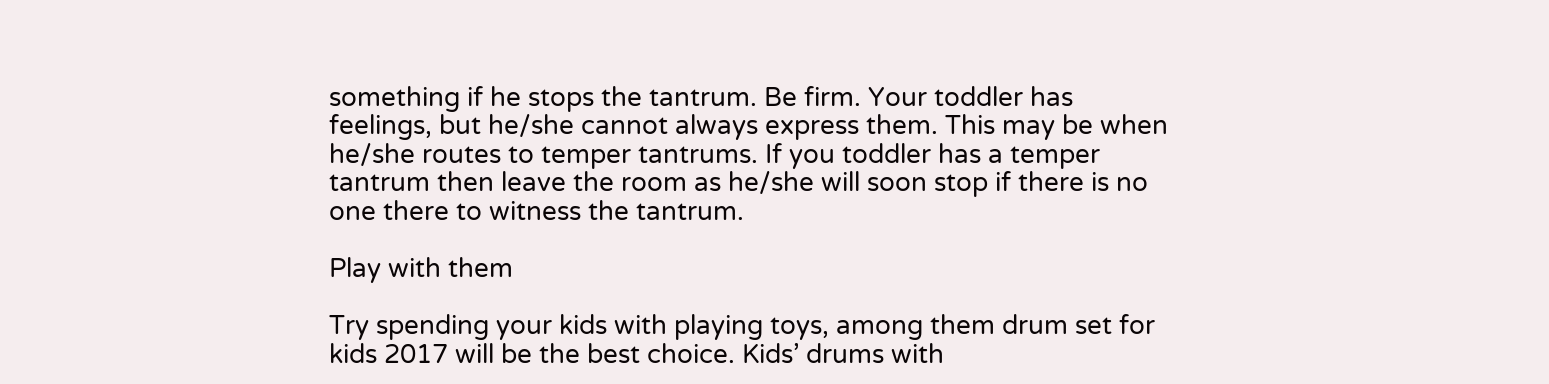something if he stops the tantrum. Be firm. Your toddler has feelings, but he/she cannot always express them. This may be when he/she routes to temper tantrums. If you toddler has a temper tantrum then leave the room as he/she will soon stop if there is no one there to witness the tantrum.

Play with them

Try spending your kids with playing toys, among them drum set for kids 2017 will be the best choice. Kids’ drums with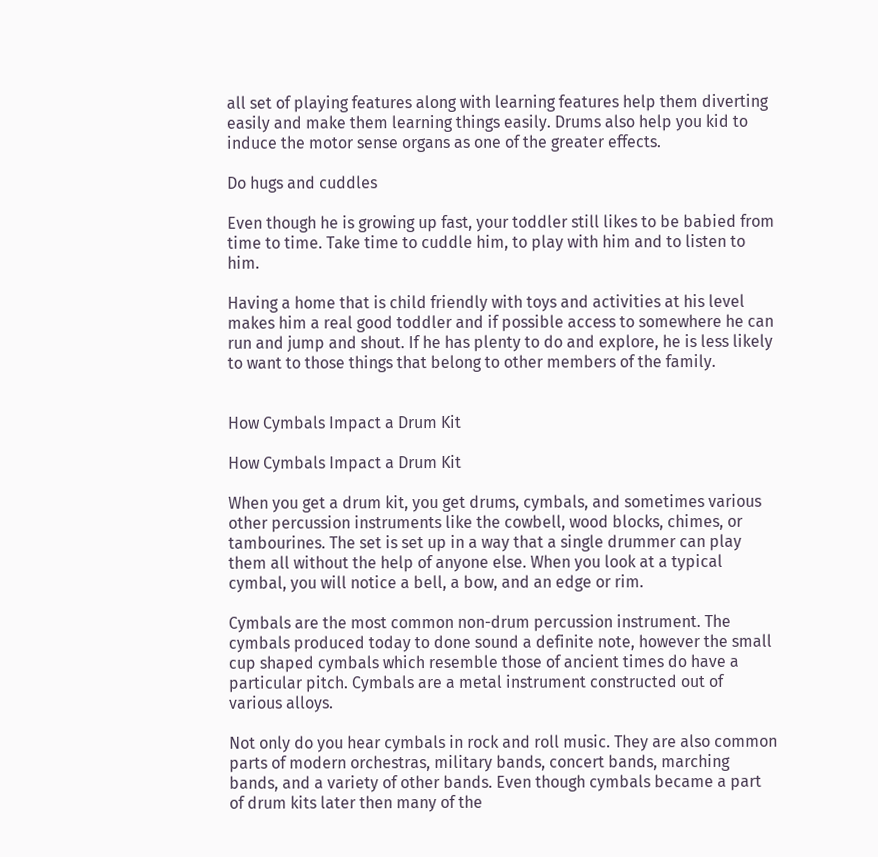all set of playing features along with learning features help them diverting easily and make them learning things easily. Drums also help you kid to induce the motor sense organs as one of the greater effects.

Do hugs and cuddles

Even though he is growing up fast, your toddler still likes to be babied from time to time. Take time to cuddle him, to play with him and to listen to him.

Having a home that is child friendly with toys and activities at his level makes him a real good toddler and if possible access to somewhere he can run and jump and shout. If he has plenty to do and explore, he is less likely to want to those things that belong to other members of the family.


How Cymbals Impact a Drum Kit

How Cymbals Impact a Drum Kit

When you get a drum kit, you get drums, cymbals, and sometimes various other percussion instruments like the cowbell, wood blocks, chimes, or tambourines. The set is set up in a way that a single drummer can play them all without the help of anyone else. When you look at a typical cymbal, you will notice a bell, a bow, and an edge or rim.

Cymbals are the most common non-drum percussion instrument. The cymbals produced today to done sound a definite note, however the small cup shaped cymbals which resemble those of ancient times do have a particular pitch. Cymbals are a metal instrument constructed out of various alloys.

Not only do you hear cymbals in rock and roll music. They are also common parts of modern orchestras, military bands, concert bands, marching bands, and a variety of other bands. Even though cymbals became a part of drum kits later then many of the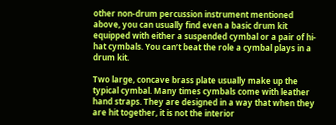other non-drum percussion instrument mentioned above, you can usually find even a basic drum kit equipped with either a suspended cymbal or a pair of hi-hat cymbals. You can’t beat the role a cymbal plays in a drum kit.

Two large, concave brass plate usually make up the typical cymbal. Many times cymbals come with leather hand straps. They are designed in a way that when they are hit together, it is not the interior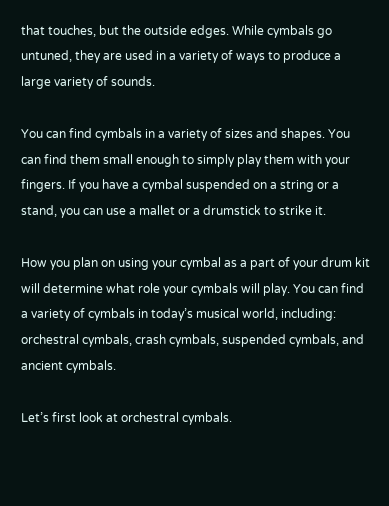that touches, but the outside edges. While cymbals go untuned, they are used in a variety of ways to produce a large variety of sounds.

You can find cymbals in a variety of sizes and shapes. You can find them small enough to simply play them with your fingers. If you have a cymbal suspended on a string or a stand, you can use a mallet or a drumstick to strike it.

How you plan on using your cymbal as a part of your drum kit will determine what role your cymbals will play. You can find a variety of cymbals in today’s musical world, including: orchestral cymbals, crash cymbals, suspended cymbals, and ancient cymbals.

Let’s first look at orchestral cymbals.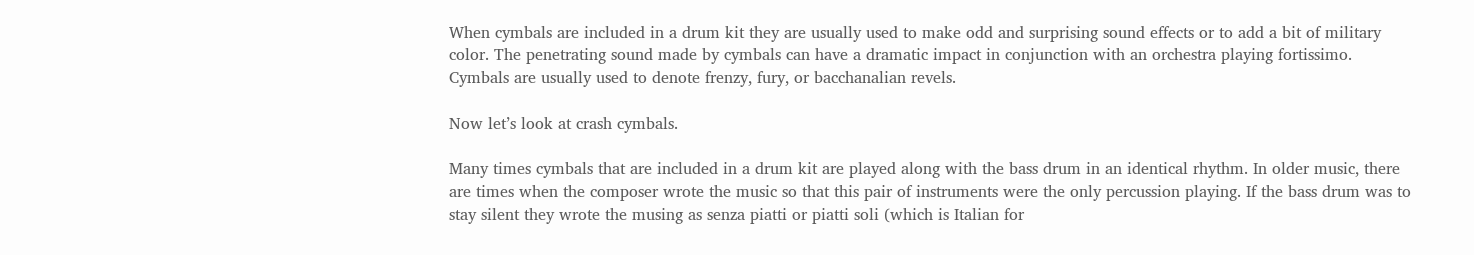When cymbals are included in a drum kit they are usually used to make odd and surprising sound effects or to add a bit of military color. The penetrating sound made by cymbals can have a dramatic impact in conjunction with an orchestra playing fortissimo. Cymbals are usually used to denote frenzy, fury, or bacchanalian revels.

Now let’s look at crash cymbals.

Many times cymbals that are included in a drum kit are played along with the bass drum in an identical rhythm. In older music, there are times when the composer wrote the music so that this pair of instruments were the only percussion playing. If the bass drum was to stay silent they wrote the musing as senza piatti or piatti soli (which is Italian for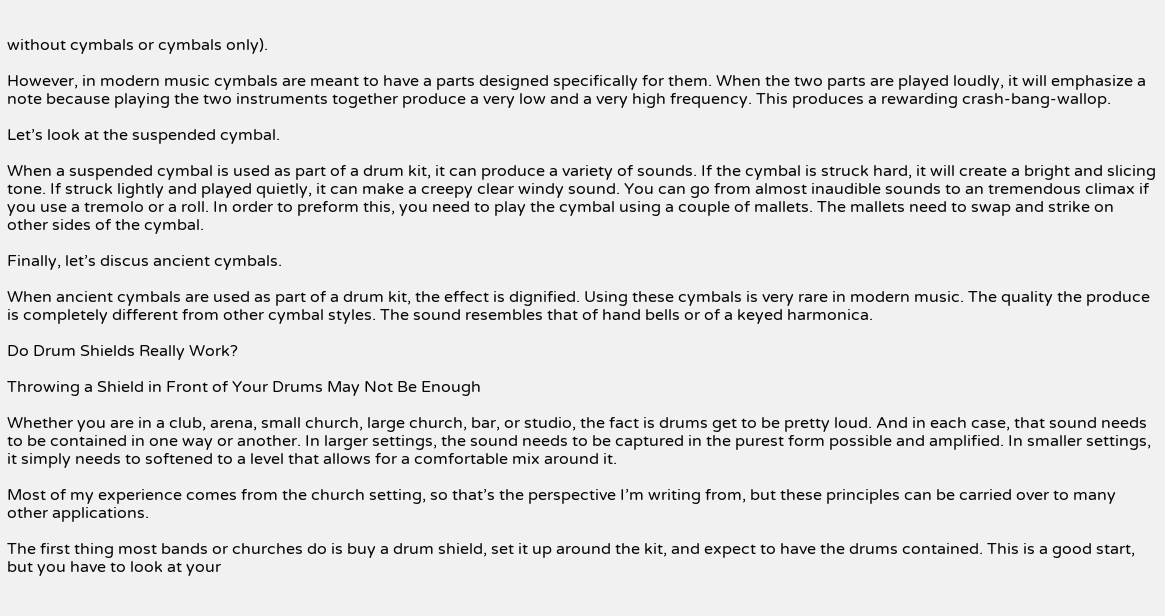without cymbals or cymbals only).

However, in modern music cymbals are meant to have a parts designed specifically for them. When the two parts are played loudly, it will emphasize a note because playing the two instruments together produce a very low and a very high frequency. This produces a rewarding crash-bang-wallop.

Let’s look at the suspended cymbal.

When a suspended cymbal is used as part of a drum kit, it can produce a variety of sounds. If the cymbal is struck hard, it will create a bright and slicing tone. If struck lightly and played quietly, it can make a creepy clear windy sound. You can go from almost inaudible sounds to an tremendous climax if you use a tremolo or a roll. In order to preform this, you need to play the cymbal using a couple of mallets. The mallets need to swap and strike on other sides of the cymbal.

Finally, let’s discus ancient cymbals.

When ancient cymbals are used as part of a drum kit, the effect is dignified. Using these cymbals is very rare in modern music. The quality the produce is completely different from other cymbal styles. The sound resembles that of hand bells or of a keyed harmonica.

Do Drum Shields Really Work?

Throwing a Shield in Front of Your Drums May Not Be Enough

Whether you are in a club, arena, small church, large church, bar, or studio, the fact is drums get to be pretty loud. And in each case, that sound needs to be contained in one way or another. In larger settings, the sound needs to be captured in the purest form possible and amplified. In smaller settings, it simply needs to softened to a level that allows for a comfortable mix around it.

Most of my experience comes from the church setting, so that’s the perspective I’m writing from, but these principles can be carried over to many other applications.

The first thing most bands or churches do is buy a drum shield, set it up around the kit, and expect to have the drums contained. This is a good start, but you have to look at your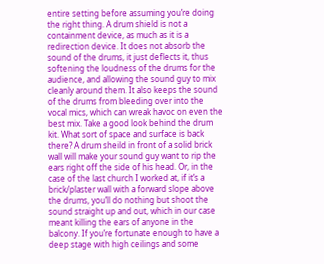entire setting before assuming you’re doing the right thing. A drum shield is not a containment device, as much as it is a redirection device. It does not absorb the sound of the drums, it just deflects it, thus softening the loudness of the drums for the audience, and allowing the sound guy to mix cleanly around them. It also keeps the sound of the drums from bleeding over into the vocal mics, which can wreak havoc on even the best mix. Take a good look behind the drum kit. What sort of space and surface is back there? A drum sheild in front of a solid brick wall will make your sound guy want to rip the ears right off the side of his head. Or, in the case of the last church I worked at, if it’s a brick/plaster wall with a forward slope above the drums, you’ll do nothing but shoot the sound straight up and out, which in our case meant killing the ears of anyone in the balcony. If you’re fortunate enough to have a deep stage with high ceilings and some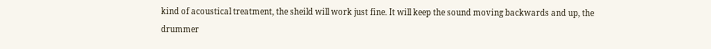kind of acoustical treatment, the sheild will work just fine. It will keep the sound moving backwards and up, the drummer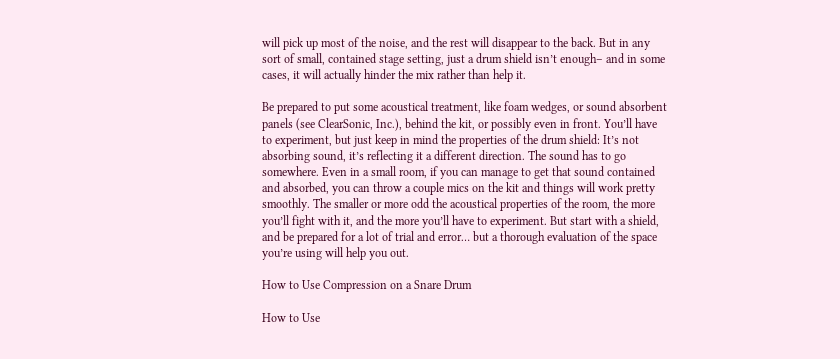will pick up most of the noise, and the rest will disappear to the back. But in any sort of small, contained stage setting, just a drum shield isn’t enough– and in some cases, it will actually hinder the mix rather than help it.

Be prepared to put some acoustical treatment, like foam wedges, or sound absorbent panels (see ClearSonic, Inc.), behind the kit, or possibly even in front. You’ll have to experiment, but just keep in mind the properties of the drum shield: It’s not absorbing sound, it’s reflecting it a different direction. The sound has to go somewhere. Even in a small room, if you can manage to get that sound contained and absorbed, you can throw a couple mics on the kit and things will work pretty smoothly. The smaller or more odd the acoustical properties of the room, the more you’ll fight with it, and the more you’ll have to experiment. But start with a shield, and be prepared for a lot of trial and error… but a thorough evaluation of the space you’re using will help you out.

How to Use Compression on a Snare Drum

How to Use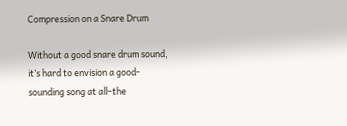Compression on a Snare Drum

Without a good snare drum sound, it’s hard to envision a good-sounding song at all–the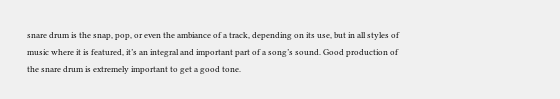snare drum is the snap, pop, or even the ambiance of a track, depending on its use, but in all styles of music where it is featured, it’s an integral and important part of a song’s sound. Good production of the snare drum is extremely important to get a good tone.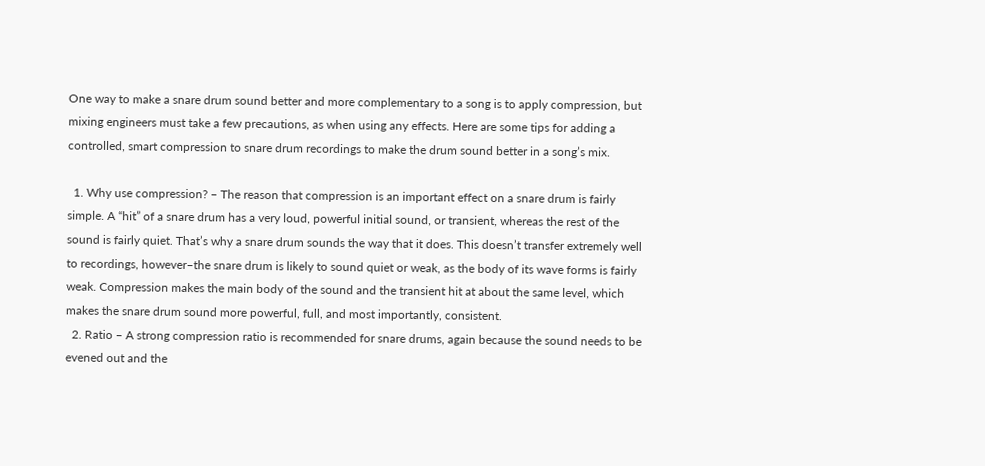One way to make a snare drum sound better and more complementary to a song is to apply compression, but mixing engineers must take a few precautions, as when using any effects. Here are some tips for adding a controlled, smart compression to snare drum recordings to make the drum sound better in a song’s mix.

  1. Why use compression? – The reason that compression is an important effect on a snare drum is fairly simple. A “hit” of a snare drum has a very loud, powerful initial sound, or transient, whereas the rest of the sound is fairly quiet. That’s why a snare drum sounds the way that it does. This doesn’t transfer extremely well to recordings, however–the snare drum is likely to sound quiet or weak, as the body of its wave forms is fairly weak. Compression makes the main body of the sound and the transient hit at about the same level, which makes the snare drum sound more powerful, full, and most importantly, consistent.
  2. Ratio – A strong compression ratio is recommended for snare drums, again because the sound needs to be evened out and the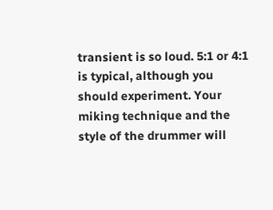transient is so loud. 5:1 or 4:1 is typical, although you should experiment. Your miking technique and the style of the drummer will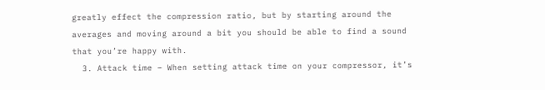greatly effect the compression ratio, but by starting around the averages and moving around a bit you should be able to find a sound that you’re happy with.
  3. Attack time – When setting attack time on your compressor, it’s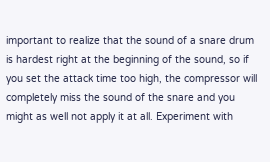important to realize that the sound of a snare drum is hardest right at the beginning of the sound, so if you set the attack time too high, the compressor will completely miss the sound of the snare and you might as well not apply it at all. Experiment with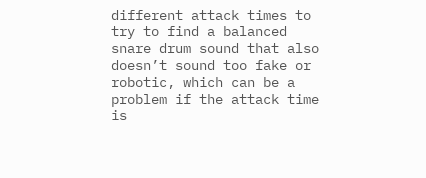different attack times to try to find a balanced snare drum sound that also doesn’t sound too fake or robotic, which can be a problem if the attack time is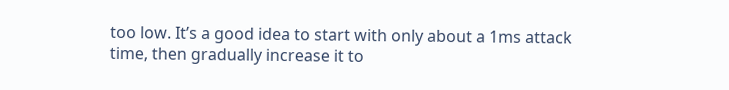too low. It’s a good idea to start with only about a 1ms attack time, then gradually increase it to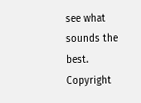see what sounds the best.
Copyright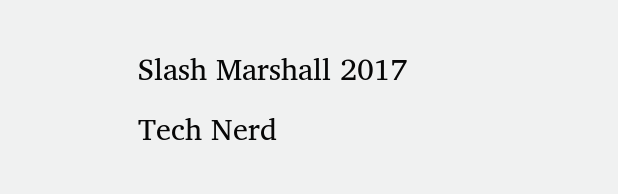Slash Marshall 2017
Tech Nerd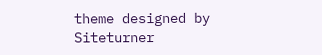theme designed by Siteturner